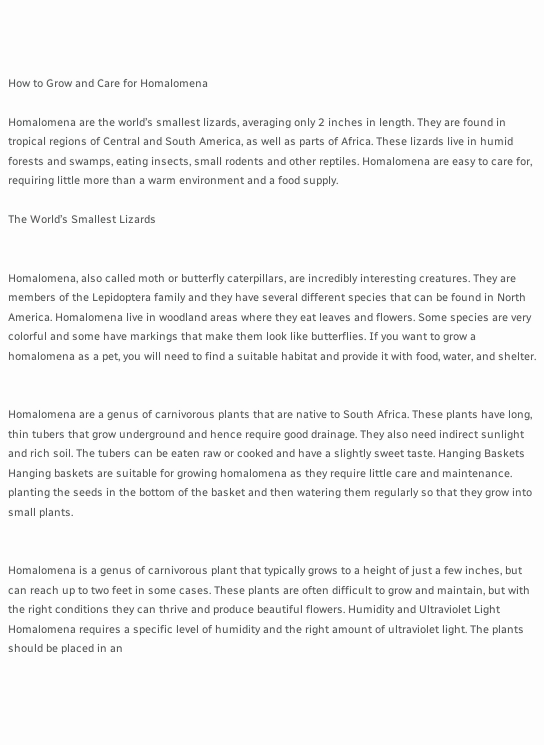How to Grow and Care for Homalomena

Homalomena are the world’s smallest lizards, averaging only 2 inches in length. They are found in tropical regions of Central and South America, as well as parts of Africa. These lizards live in humid forests and swamps, eating insects, small rodents and other reptiles. Homalomena are easy to care for, requiring little more than a warm environment and a food supply.

The World’s Smallest Lizards


Homalomena, also called moth or butterfly caterpillars, are incredibly interesting creatures. They are members of the Lepidoptera family and they have several different species that can be found in North America. Homalomena live in woodland areas where they eat leaves and flowers. Some species are very colorful and some have markings that make them look like butterflies. If you want to grow a homalomena as a pet, you will need to find a suitable habitat and provide it with food, water, and shelter.


Homalomena are a genus of carnivorous plants that are native to South Africa. These plants have long, thin tubers that grow underground and hence require good drainage. They also need indirect sunlight and rich soil. The tubers can be eaten raw or cooked and have a slightly sweet taste. Hanging Baskets Hanging baskets are suitable for growing homalomena as they require little care and maintenance. planting the seeds in the bottom of the basket and then watering them regularly so that they grow into small plants.


Homalomena is a genus of carnivorous plant that typically grows to a height of just a few inches, but can reach up to two feet in some cases. These plants are often difficult to grow and maintain, but with the right conditions they can thrive and produce beautiful flowers. Humidity and Ultraviolet Light Homalomena requires a specific level of humidity and the right amount of ultraviolet light. The plants should be placed in an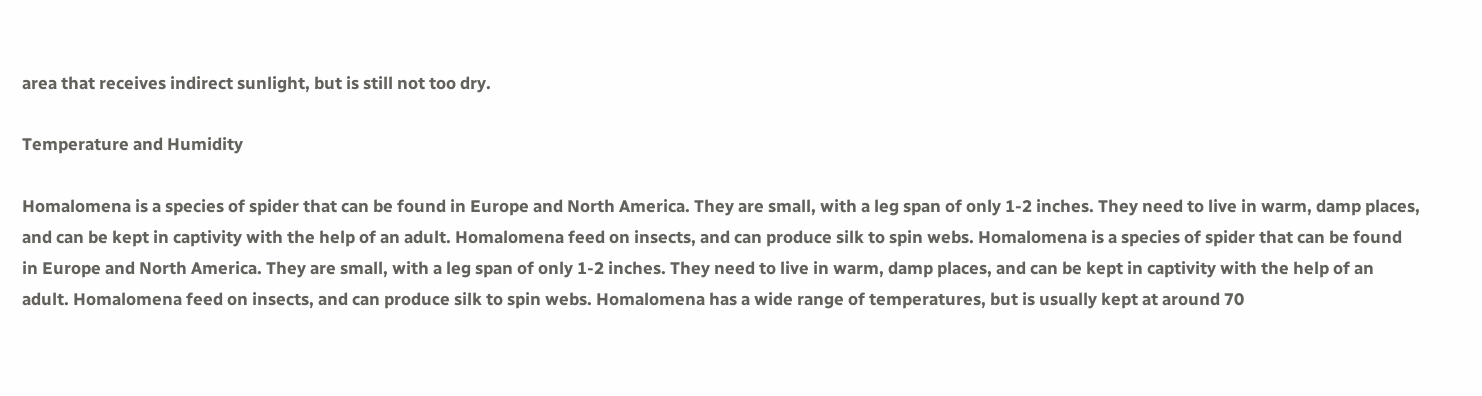area that receives indirect sunlight, but is still not too dry.

Temperature and Humidity

Homalomena is a species of spider that can be found in Europe and North America. They are small, with a leg span of only 1-2 inches. They need to live in warm, damp places, and can be kept in captivity with the help of an adult. Homalomena feed on insects, and can produce silk to spin webs. Homalomena is a species of spider that can be found in Europe and North America. They are small, with a leg span of only 1-2 inches. They need to live in warm, damp places, and can be kept in captivity with the help of an adult. Homalomena feed on insects, and can produce silk to spin webs. Homalomena has a wide range of temperatures, but is usually kept at around 70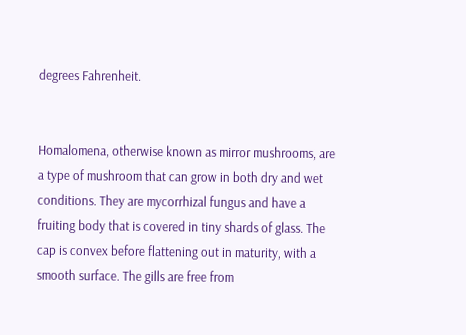degrees Fahrenheit.


Homalomena, otherwise known as mirror mushrooms, are a type of mushroom that can grow in both dry and wet conditions. They are mycorrhizal fungus and have a fruiting body that is covered in tiny shards of glass. The cap is convex before flattening out in maturity, with a smooth surface. The gills are free from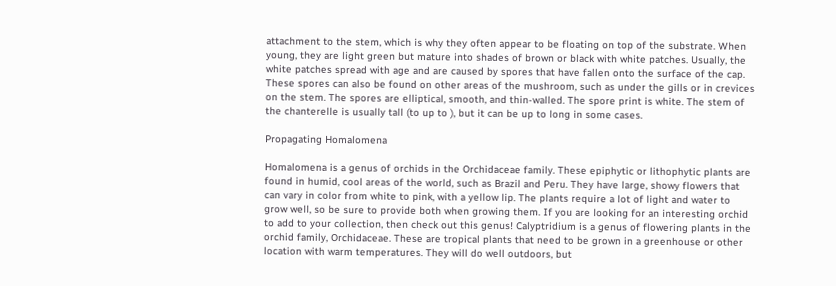attachment to the stem, which is why they often appear to be floating on top of the substrate. When young, they are light green but mature into shades of brown or black with white patches. Usually, the white patches spread with age and are caused by spores that have fallen onto the surface of the cap. These spores can also be found on other areas of the mushroom, such as under the gills or in crevices on the stem. The spores are elliptical, smooth, and thin-walled. The spore print is white. The stem of the chanterelle is usually tall (to up to ), but it can be up to long in some cases.

Propagating Homalomena

Homalomena is a genus of orchids in the Orchidaceae family. These epiphytic or lithophytic plants are found in humid, cool areas of the world, such as Brazil and Peru. They have large, showy flowers that can vary in color from white to pink, with a yellow lip. The plants require a lot of light and water to grow well, so be sure to provide both when growing them. If you are looking for an interesting orchid to add to your collection, then check out this genus! Calyptridium is a genus of flowering plants in the orchid family, Orchidaceae. These are tropical plants that need to be grown in a greenhouse or other location with warm temperatures. They will do well outdoors, but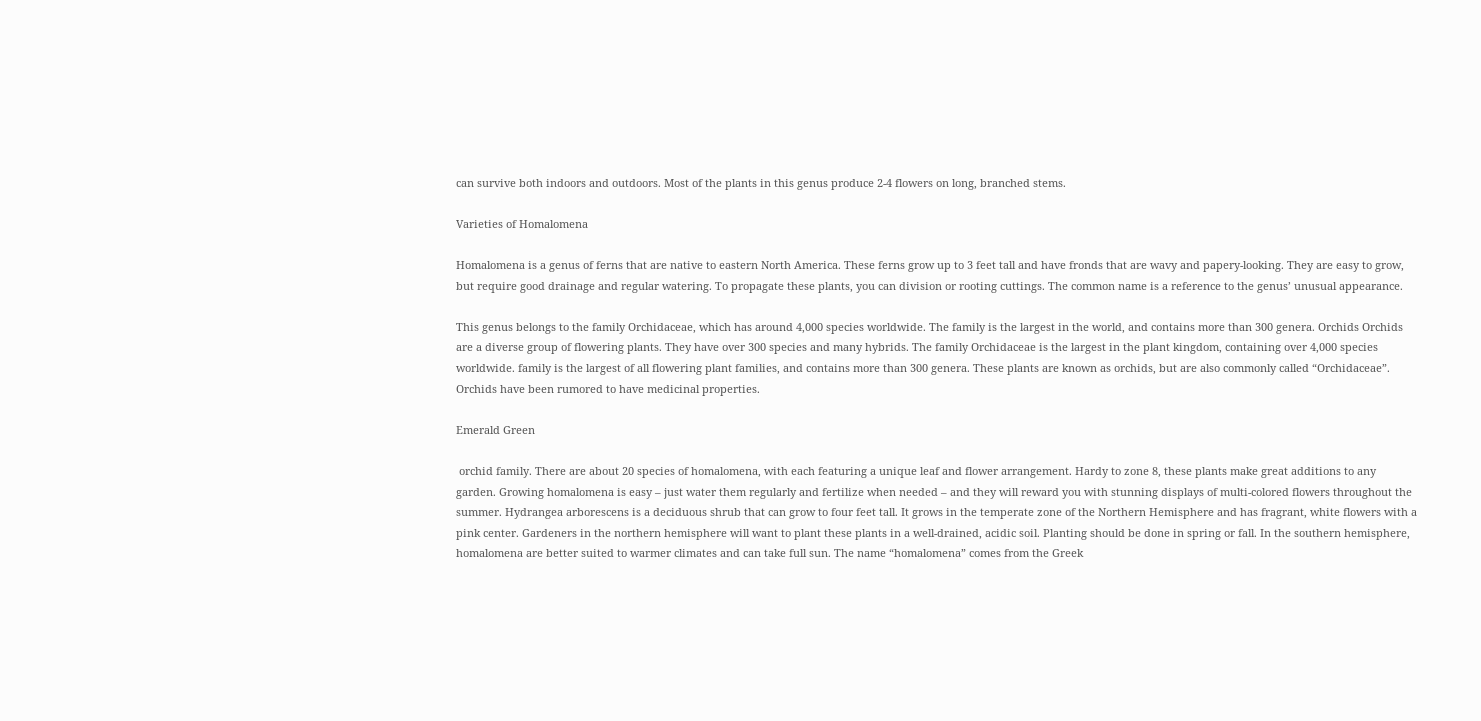can survive both indoors and outdoors. Most of the plants in this genus produce 2-4 flowers on long, branched stems.

Varieties of Homalomena

Homalomena is a genus of ferns that are native to eastern North America. These ferns grow up to 3 feet tall and have fronds that are wavy and papery-looking. They are easy to grow, but require good drainage and regular watering. To propagate these plants, you can division or rooting cuttings. The common name is a reference to the genus’ unusual appearance.

This genus belongs to the family Orchidaceae, which has around 4,000 species worldwide. The family is the largest in the world, and contains more than 300 genera. Orchids Orchids are a diverse group of flowering plants. They have over 300 species and many hybrids. The family Orchidaceae is the largest in the plant kingdom, containing over 4,000 species worldwide. family is the largest of all flowering plant families, and contains more than 300 genera. These plants are known as orchids, but are also commonly called “Orchidaceae”. Orchids have been rumored to have medicinal properties.

Emerald Green

 orchid family. There are about 20 species of homalomena, with each featuring a unique leaf and flower arrangement. Hardy to zone 8, these plants make great additions to any garden. Growing homalomena is easy – just water them regularly and fertilize when needed – and they will reward you with stunning displays of multi-colored flowers throughout the summer. Hydrangea arborescens is a deciduous shrub that can grow to four feet tall. It grows in the temperate zone of the Northern Hemisphere and has fragrant, white flowers with a pink center. Gardeners in the northern hemisphere will want to plant these plants in a well-drained, acidic soil. Planting should be done in spring or fall. In the southern hemisphere, homalomena are better suited to warmer climates and can take full sun. The name “homalomena” comes from the Greek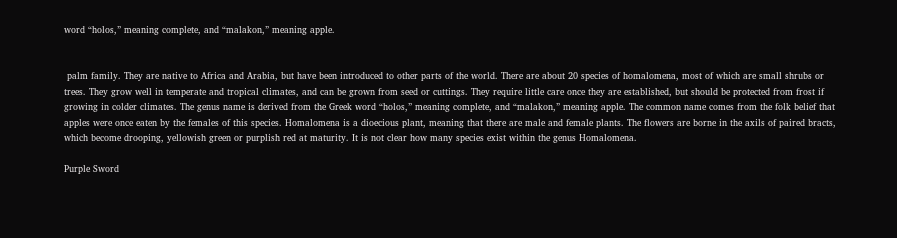word “holos,” meaning complete, and “malakon,” meaning apple.


 palm family. They are native to Africa and Arabia, but have been introduced to other parts of the world. There are about 20 species of homalomena, most of which are small shrubs or trees. They grow well in temperate and tropical climates, and can be grown from seed or cuttings. They require little care once they are established, but should be protected from frost if growing in colder climates. The genus name is derived from the Greek word “holos,” meaning complete, and “malakon,” meaning apple. The common name comes from the folk belief that apples were once eaten by the females of this species. Homalomena is a dioecious plant, meaning that there are male and female plants. The flowers are borne in the axils of paired bracts, which become drooping, yellowish green or purplish red at maturity. It is not clear how many species exist within the genus Homalomena.

Purple Sword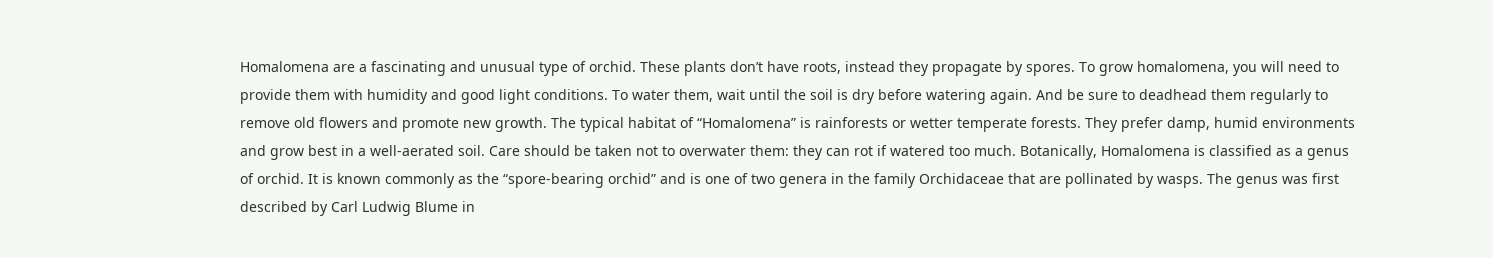Homalomena are a fascinating and unusual type of orchid. These plants don’t have roots, instead they propagate by spores. To grow homalomena, you will need to provide them with humidity and good light conditions. To water them, wait until the soil is dry before watering again. And be sure to deadhead them regularly to remove old flowers and promote new growth. The typical habitat of “Homalomena” is rainforests or wetter temperate forests. They prefer damp, humid environments and grow best in a well-aerated soil. Care should be taken not to overwater them: they can rot if watered too much. Botanically, Homalomena is classified as a genus of orchid. It is known commonly as the “spore-bearing orchid” and is one of two genera in the family Orchidaceae that are pollinated by wasps. The genus was first described by Carl Ludwig Blume in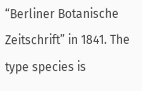“Berliner Botanische Zeitschrift” in 1841. The type species is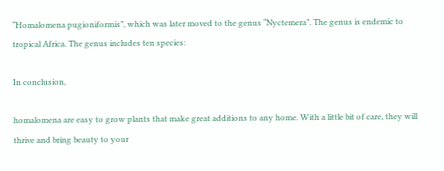“Homalomena pugioniformis”, which was later moved to the genus “Nyctemera”. The genus is endemic to tropical Africa. The genus includes ten species:

In conclusion,

homalomena are easy to grow plants that make great additions to any home. With a little bit of care, they will thrive and bring beauty to your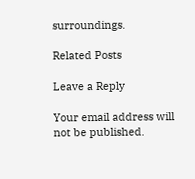surroundings.

Related Posts

Leave a Reply

Your email address will not be published.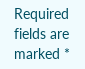Required fields are marked *